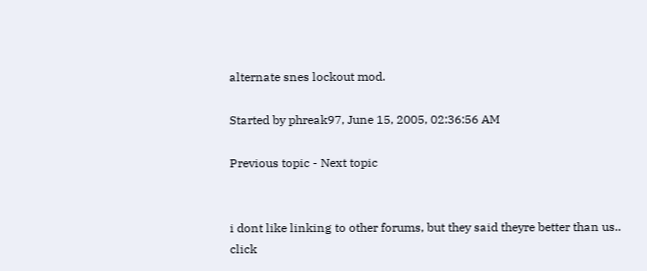alternate snes lockout mod.

Started by phreak97, June 15, 2005, 02:36:56 AM

Previous topic - Next topic


i dont like linking to other forums, but they said theyre better than us..
click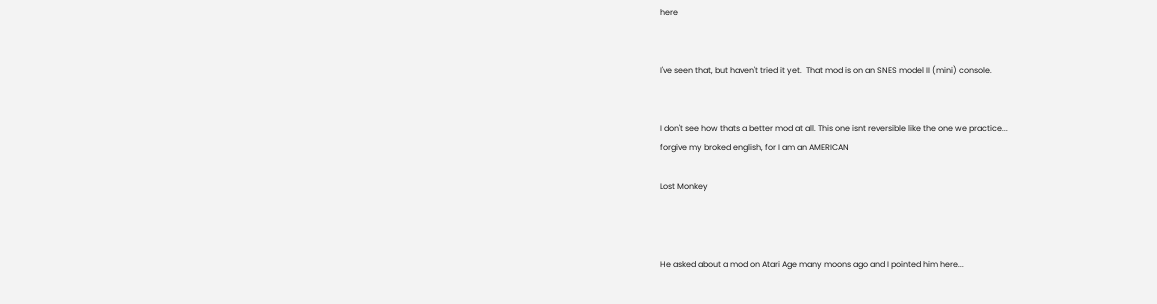here


I've seen that, but haven't tried it yet.  That mod is on an SNES model II (mini) console.


I don't see how thats a better mod at all. This one isnt reversible like the one we practice...
forgive my broked english, for I am an AMERICAN

Lost Monkey



He asked about a mod on Atari Age many moons ago and I pointed him here...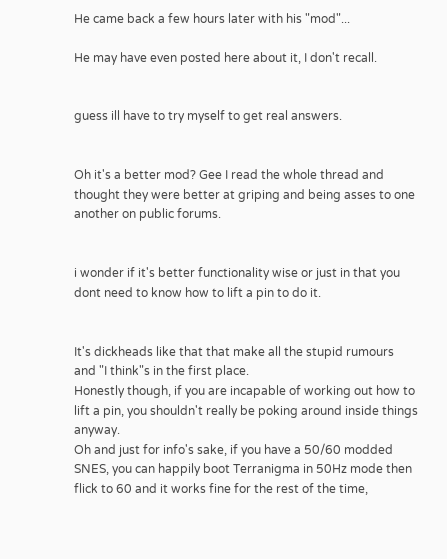He came back a few hours later with his "mod"...

He may have even posted here about it, I don't recall.


guess ill have to try myself to get real answers.


Oh it's a better mod? Gee I read the whole thread and thought they were better at griping and being asses to one another on public forums.


i wonder if it's better functionality wise or just in that you dont need to know how to lift a pin to do it.


It's dickheads like that that make all the stupid rumours and "I think"s in the first place.
Honestly though, if you are incapable of working out how to lift a pin, you shouldn't really be poking around inside things anyway.
Oh and just for info's sake, if you have a 50/60 modded SNES, you can happily boot Terranigma in 50Hz mode then flick to 60 and it works fine for the rest of the time,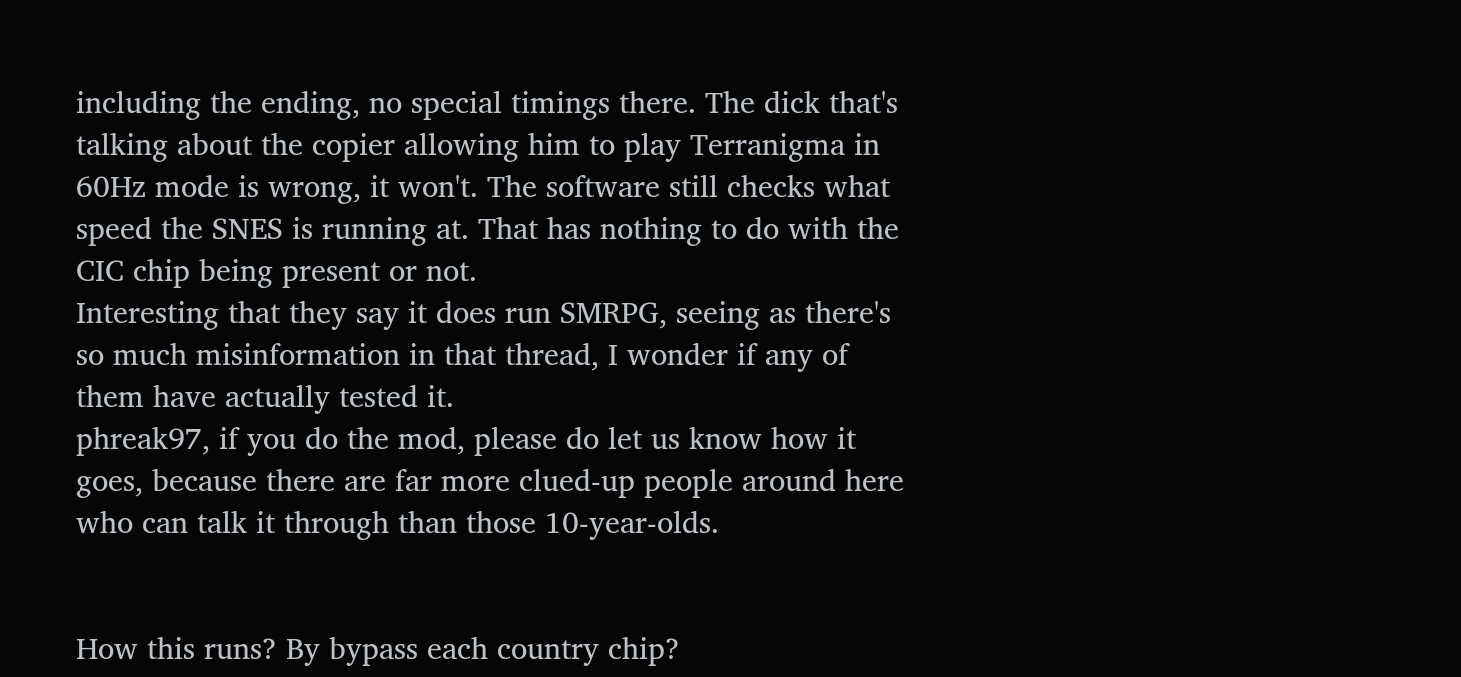including the ending, no special timings there. The dick that's talking about the copier allowing him to play Terranigma in 60Hz mode is wrong, it won't. The software still checks what speed the SNES is running at. That has nothing to do with the CIC chip being present or not.
Interesting that they say it does run SMRPG, seeing as there's so much misinformation in that thread, I wonder if any of them have actually tested it.
phreak97, if you do the mod, please do let us know how it goes, because there are far more clued-up people around here who can talk it through than those 10-year-olds.


How this runs? By bypass each country chip?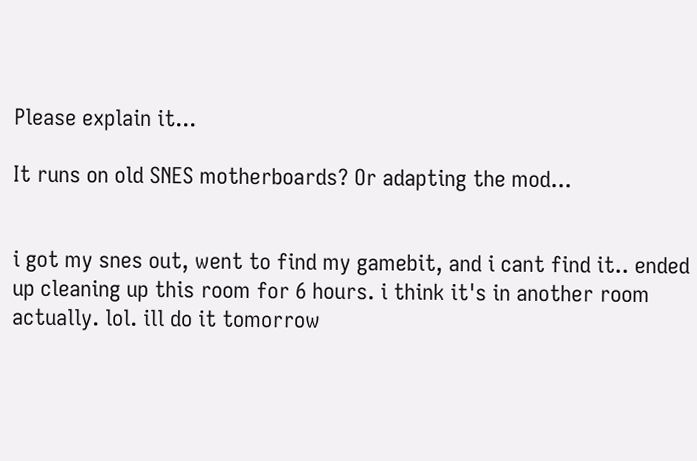Please explain it...

It runs on old SNES motherboards? Or adapting the mod...


i got my snes out, went to find my gamebit, and i cant find it.. ended up cleaning up this room for 6 hours. i think it's in another room actually. lol. ill do it tomorrow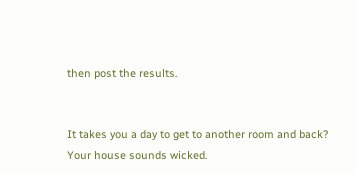then post the results.


It takes you a day to get to another room and back?
Your house sounds wicked.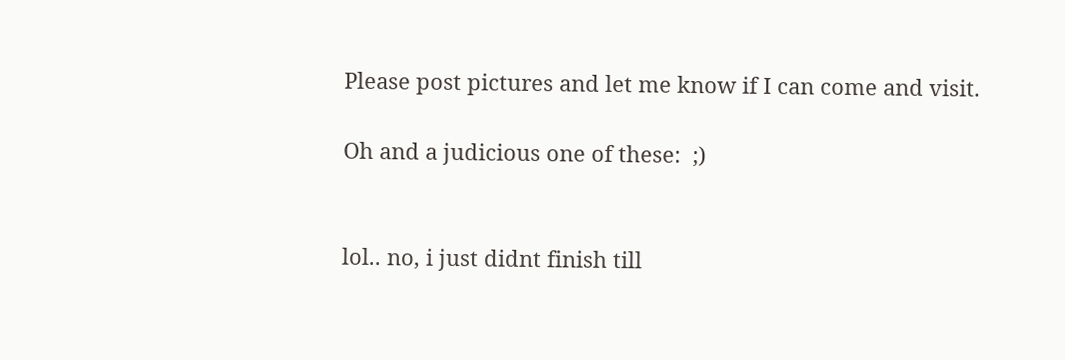Please post pictures and let me know if I can come and visit.

Oh and a judicious one of these:  ;)


lol.. no, i just didnt finish till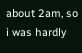about 2am, so i was hardly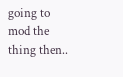going to mod the thing then..